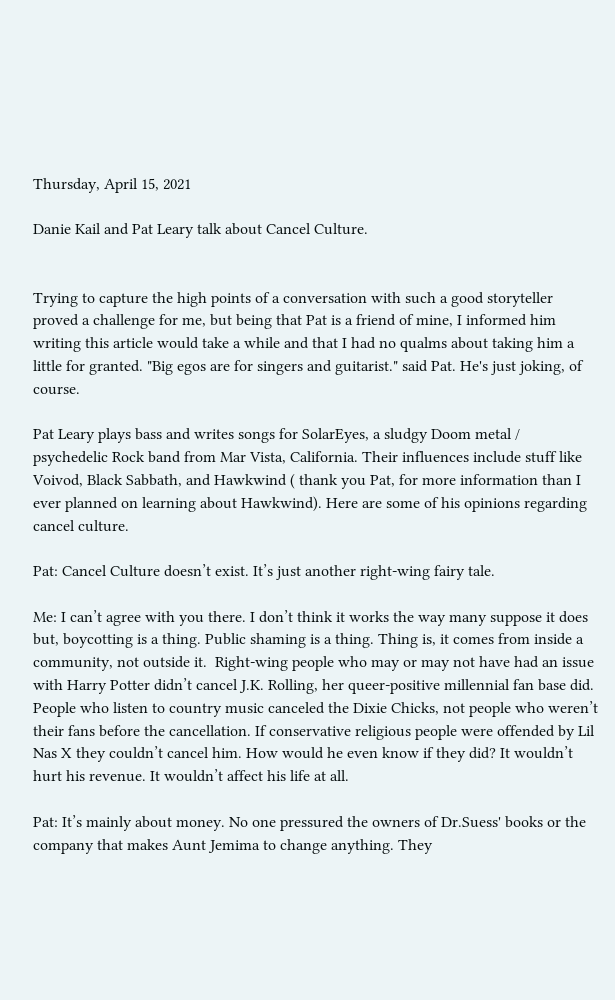Thursday, April 15, 2021

Danie Kail and Pat Leary talk about Cancel Culture.


Trying to capture the high points of a conversation with such a good storyteller proved a challenge for me, but being that Pat is a friend of mine, I informed him writing this article would take a while and that I had no qualms about taking him a little for granted. "Big egos are for singers and guitarist." said Pat. He's just joking, of course.

Pat Leary plays bass and writes songs for SolarEyes, a sludgy Doom metal / psychedelic Rock band from Mar Vista, California. Their influences include stuff like Voivod, Black Sabbath, and Hawkwind ( thank you Pat, for more information than I ever planned on learning about Hawkwind). Here are some of his opinions regarding cancel culture.

Pat: Cancel Culture doesn’t exist. It’s just another right-wing fairy tale.

Me: I can’t agree with you there. I don’t think it works the way many suppose it does but, boycotting is a thing. Public shaming is a thing. Thing is, it comes from inside a community, not outside it.  Right-wing people who may or may not have had an issue with Harry Potter didn’t cancel J.K. Rolling, her queer-positive millennial fan base did. People who listen to country music canceled the Dixie Chicks, not people who weren’t their fans before the cancellation. If conservative religious people were offended by Lil Nas X they couldn’t cancel him. How would he even know if they did? It wouldn’t hurt his revenue. It wouldn’t affect his life at all.

Pat: It’s mainly about money. No one pressured the owners of Dr.Suess' books or the company that makes Aunt Jemima to change anything. They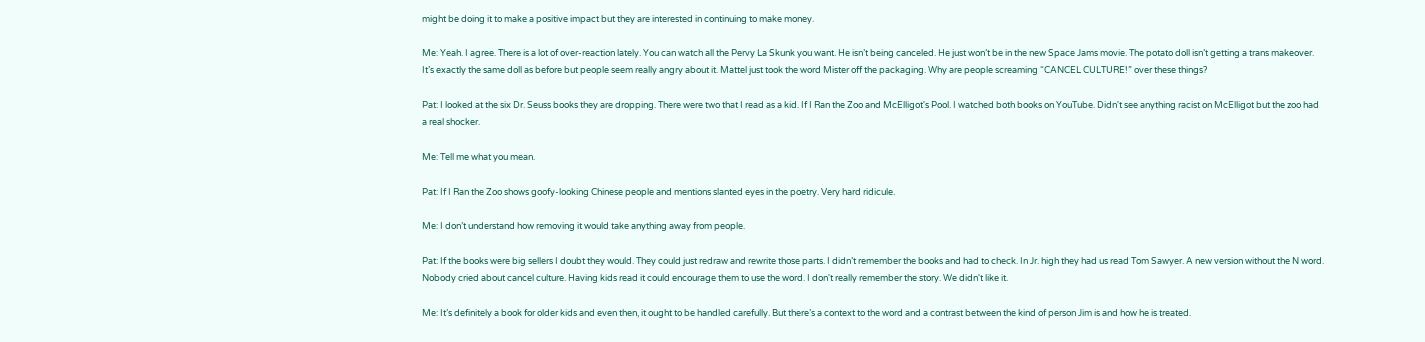might be doing it to make a positive impact but they are interested in continuing to make money.

Me: Yeah. I agree. There is a lot of over-reaction lately. You can watch all the Pervy La Skunk you want. He isn’t being canceled. He just won’t be in the new Space Jams movie. The potato doll isn’t getting a trans makeover. It’s exactly the same doll as before but people seem really angry about it. Mattel just took the word Mister off the packaging. Why are people screaming “CANCEL CULTURE!” over these things?

Pat: I looked at the six Dr. Seuss books they are dropping. There were two that I read as a kid. If I Ran the Zoo and McElligot's Pool. I watched both books on YouTube. Didn't see anything racist on McElligot but the zoo had a real shocker.

Me: Tell me what you mean.

Pat: If I Ran the Zoo shows goofy-looking Chinese people and mentions slanted eyes in the poetry. Very hard ridicule.

Me: I don’t understand how removing it would take anything away from people.

Pat: If the books were big sellers I doubt they would. They could just redraw and rewrite those parts. I didn’t remember the books and had to check. In Jr. high they had us read Tom Sawyer. A new version without the N word. Nobody cried about cancel culture. Having kids read it could encourage them to use the word. I don't really remember the story. We didn't like it.

Me: It’s definitely a book for older kids and even then, it ought to be handled carefully. But there’s a context to the word and a contrast between the kind of person Jim is and how he is treated.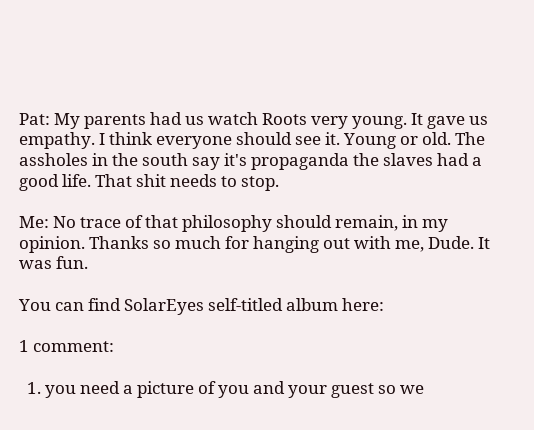Pat: My parents had us watch Roots very young. It gave us empathy. I think everyone should see it. Young or old. The assholes in the south say it's propaganda the slaves had a good life. That shit needs to stop.

Me: No trace of that philosophy should remain, in my opinion. Thanks so much for hanging out with me, Dude. It was fun.

You can find SolarEyes self-titled album here:

1 comment:

  1. you need a picture of you and your guest so we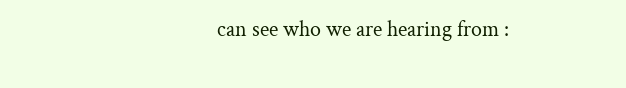can see who we are hearing from :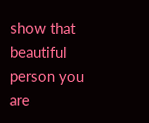show that beautiful person you are